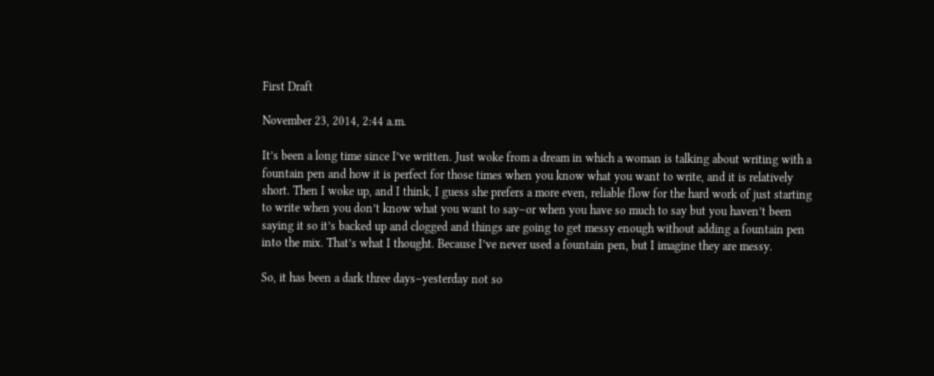First Draft

November 23, 2014, 2:44 a.m.

It’s been a long time since I’ve written. Just woke from a dream in which a woman is talking about writing with a fountain pen and how it is perfect for those times when you know what you want to write, and it is relatively short. Then I woke up, and I think, I guess she prefers a more even, reliable flow for the hard work of just starting to write when you don’t know what you want to say–or when you have so much to say but you haven’t been saying it so it’s backed up and clogged and things are going to get messy enough without adding a fountain pen into the mix. That’s what I thought. Because I’ve never used a fountain pen, but I imagine they are messy.

So, it has been a dark three days–yesterday not so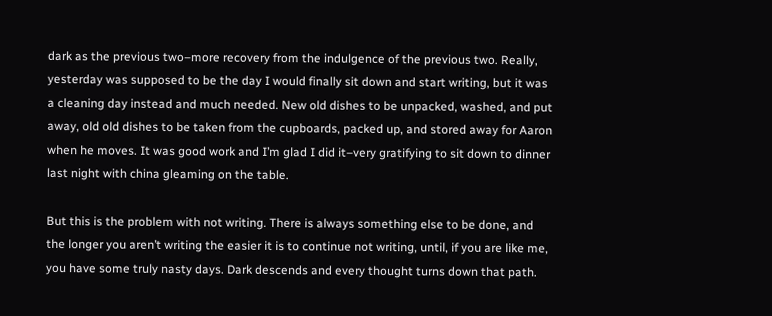dark as the previous two–more recovery from the indulgence of the previous two. Really, yesterday was supposed to be the day I would finally sit down and start writing, but it was a cleaning day instead and much needed. New old dishes to be unpacked, washed, and put away, old old dishes to be taken from the cupboards, packed up, and stored away for Aaron when he moves. It was good work and I’m glad I did it–very gratifying to sit down to dinner last night with china gleaming on the table.

But this is the problem with not writing. There is always something else to be done, and the longer you aren’t writing the easier it is to continue not writing, until, if you are like me, you have some truly nasty days. Dark descends and every thought turns down that path.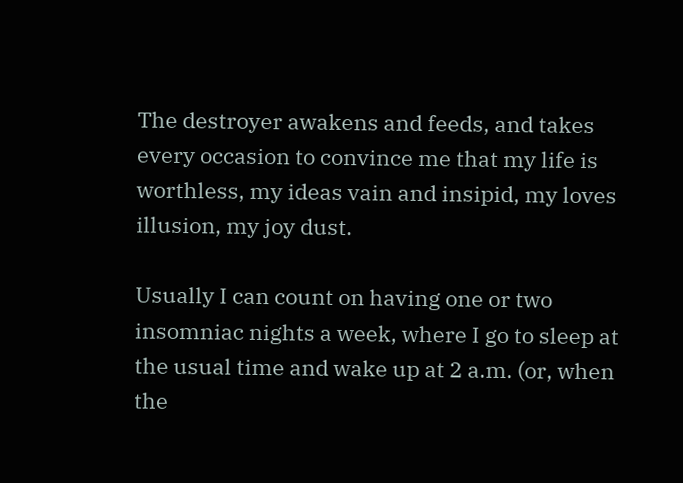The destroyer awakens and feeds, and takes every occasion to convince me that my life is worthless, my ideas vain and insipid, my loves illusion, my joy dust.

Usually I can count on having one or two insomniac nights a week, where I go to sleep at the usual time and wake up at 2 a.m. (or, when the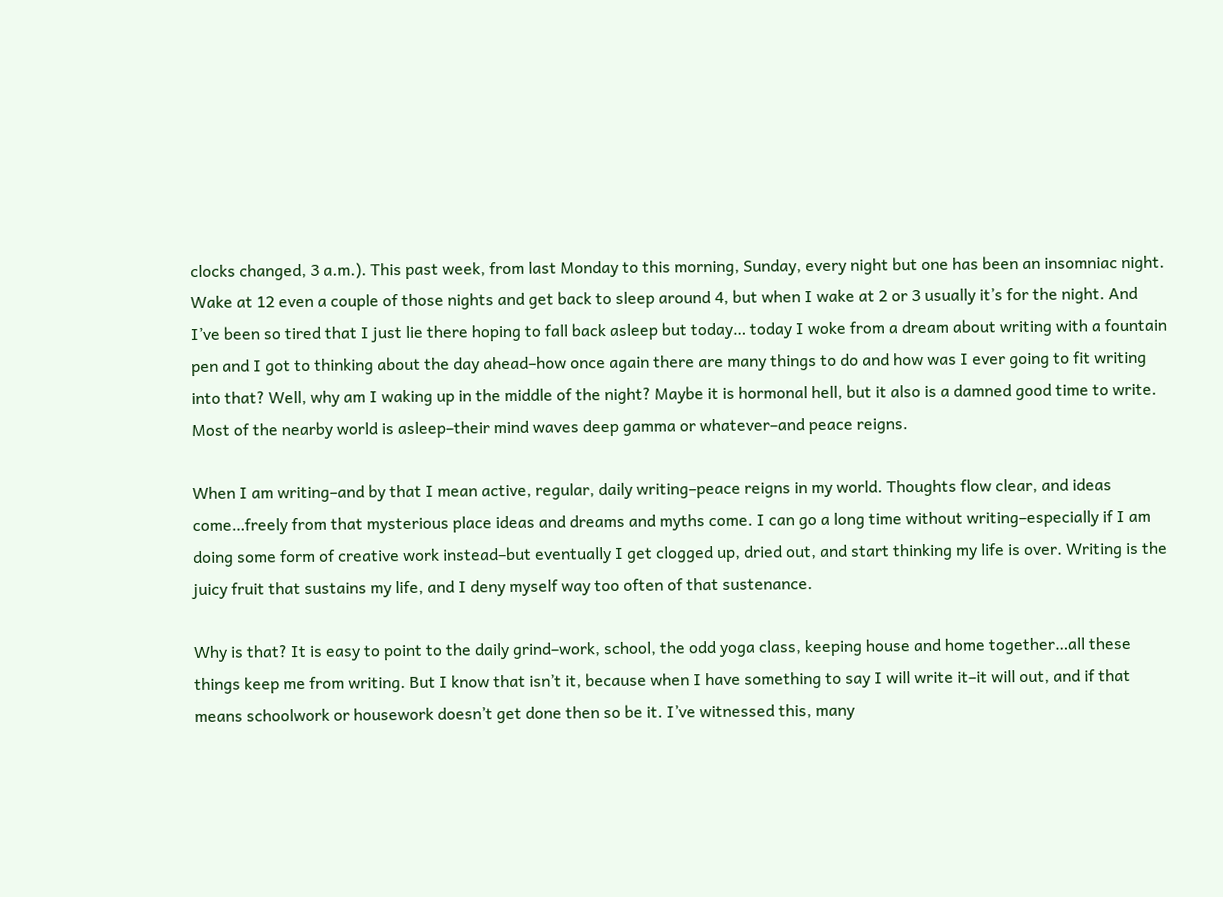clocks changed, 3 a.m.). This past week, from last Monday to this morning, Sunday, every night but one has been an insomniac night. Wake at 12 even a couple of those nights and get back to sleep around 4, but when I wake at 2 or 3 usually it’s for the night. And I’ve been so tired that I just lie there hoping to fall back asleep but today… today I woke from a dream about writing with a fountain pen and I got to thinking about the day ahead–how once again there are many things to do and how was I ever going to fit writing into that? Well, why am I waking up in the middle of the night? Maybe it is hormonal hell, but it also is a damned good time to write. Most of the nearby world is asleep–their mind waves deep gamma or whatever–and peace reigns.

When I am writing–and by that I mean active, regular, daily writing–peace reigns in my world. Thoughts flow clear, and ideas come…freely from that mysterious place ideas and dreams and myths come. I can go a long time without writing–especially if I am doing some form of creative work instead–but eventually I get clogged up, dried out, and start thinking my life is over. Writing is the juicy fruit that sustains my life, and I deny myself way too often of that sustenance.

Why is that? It is easy to point to the daily grind–work, school, the odd yoga class, keeping house and home together…all these things keep me from writing. But I know that isn’t it, because when I have something to say I will write it–it will out, and if that means schoolwork or housework doesn’t get done then so be it. I’ve witnessed this, many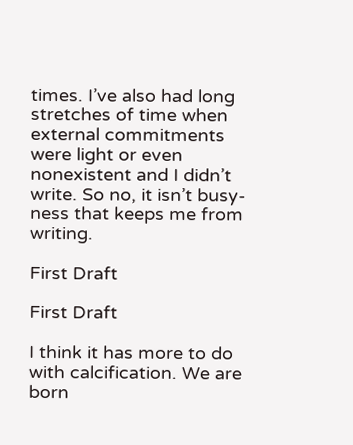times. I’ve also had long stretches of time when external commitments were light or even nonexistent and I didn’t write. So no, it isn’t busy-ness that keeps me from writing.

First Draft

First Draft

I think it has more to do with calcification. We are born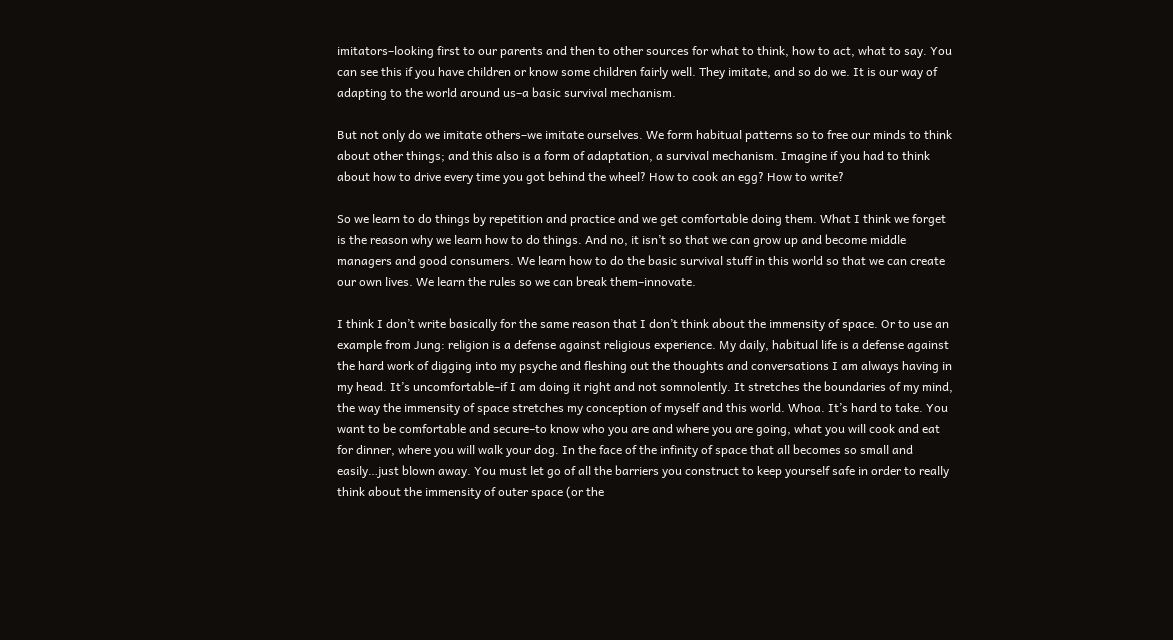imitators–looking first to our parents and then to other sources for what to think, how to act, what to say. You can see this if you have children or know some children fairly well. They imitate, and so do we. It is our way of adapting to the world around us–a basic survival mechanism.

But not only do we imitate others–we imitate ourselves. We form habitual patterns so to free our minds to think about other things; and this also is a form of adaptation, a survival mechanism. Imagine if you had to think about how to drive every time you got behind the wheel? How to cook an egg? How to write?

So we learn to do things by repetition and practice and we get comfortable doing them. What I think we forget is the reason why we learn how to do things. And no, it isn’t so that we can grow up and become middle managers and good consumers. We learn how to do the basic survival stuff in this world so that we can create our own lives. We learn the rules so we can break them–innovate.

I think I don’t write basically for the same reason that I don’t think about the immensity of space. Or to use an example from Jung: religion is a defense against religious experience. My daily, habitual life is a defense against the hard work of digging into my psyche and fleshing out the thoughts and conversations I am always having in my head. It’s uncomfortable–if I am doing it right and not somnolently. It stretches the boundaries of my mind, the way the immensity of space stretches my conception of myself and this world. Whoa. It’s hard to take. You want to be comfortable and secure–to know who you are and where you are going, what you will cook and eat for dinner, where you will walk your dog. In the face of the infinity of space that all becomes so small and easily…just blown away. You must let go of all the barriers you construct to keep yourself safe in order to really think about the immensity of outer space (or the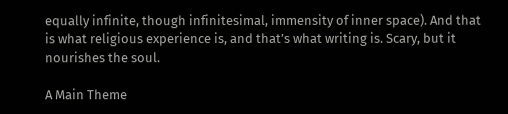equally infinite, though infinitesimal, immensity of inner space). And that is what religious experience is, and that’s what writing is. Scary, but it nourishes the soul.

A Main Theme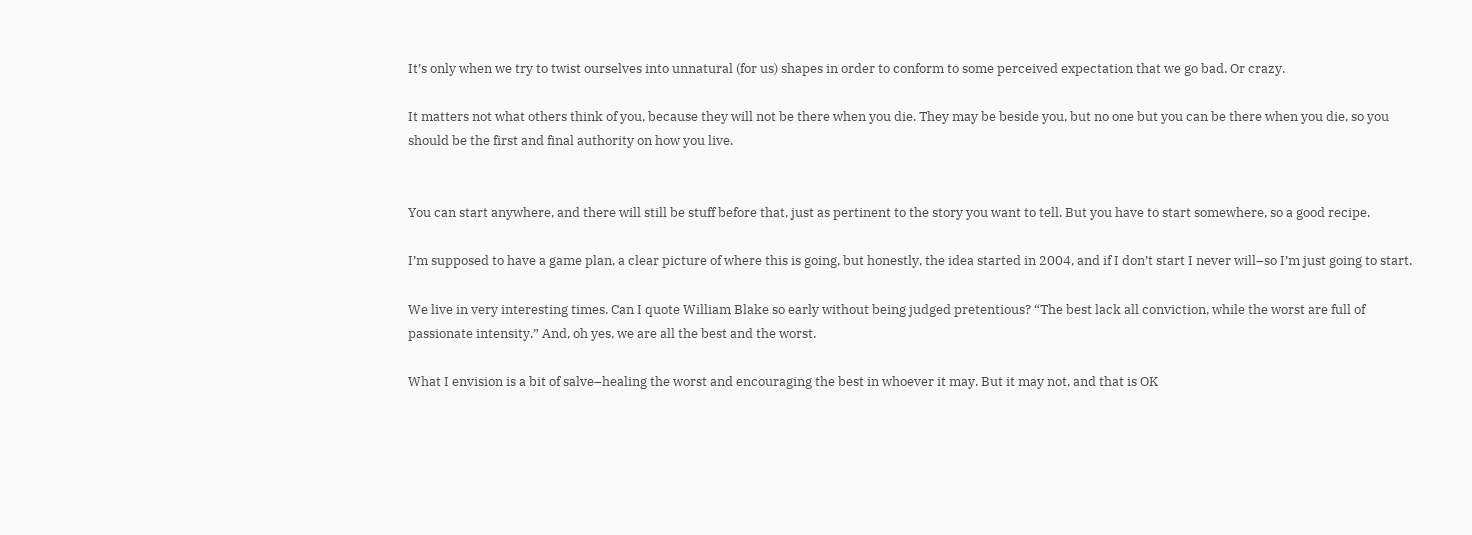It’s only when we try to twist ourselves into unnatural (for us) shapes in order to conform to some perceived expectation that we go bad. Or crazy.

It matters not what others think of you, because they will not be there when you die. They may be beside you, but no one but you can be there when you die, so you should be the first and final authority on how you live.


You can start anywhere, and there will still be stuff before that, just as pertinent to the story you want to tell. But you have to start somewhere, so a good recipe.

I’m supposed to have a game plan, a clear picture of where this is going, but honestly, the idea started in 2004, and if I don’t start I never will–so I’m just going to start.

We live in very interesting times. Can I quote William Blake so early without being judged pretentious? “The best lack all conviction, while the worst are full of passionate intensity.” And, oh yes, we are all the best and the worst.

What I envision is a bit of salve–healing the worst and encouraging the best in whoever it may. But it may not, and that is OK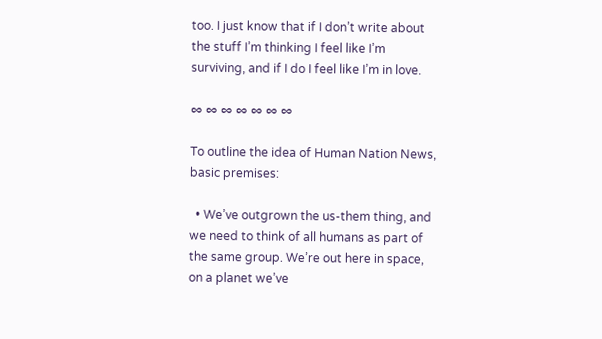too. I just know that if I don’t write about the stuff I’m thinking I feel like I’m surviving, and if I do I feel like I’m in love.

∞ ∞ ∞ ∞ ∞ ∞ ∞

To outline the idea of Human Nation News, basic premises:

  • We’ve outgrown the us-them thing, and we need to think of all humans as part of the same group. We’re out here in space, on a planet we’ve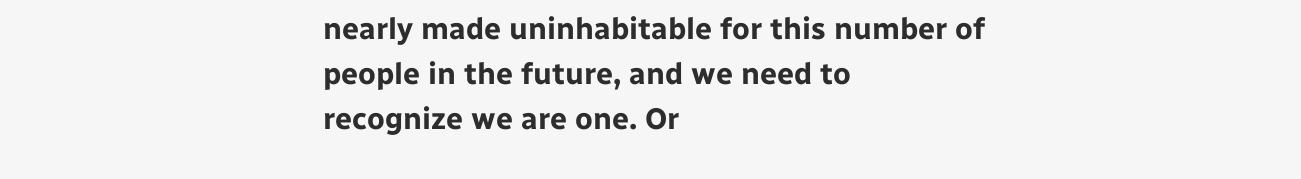nearly made uninhabitable for this number of people in the future, and we need to recognize we are one. Or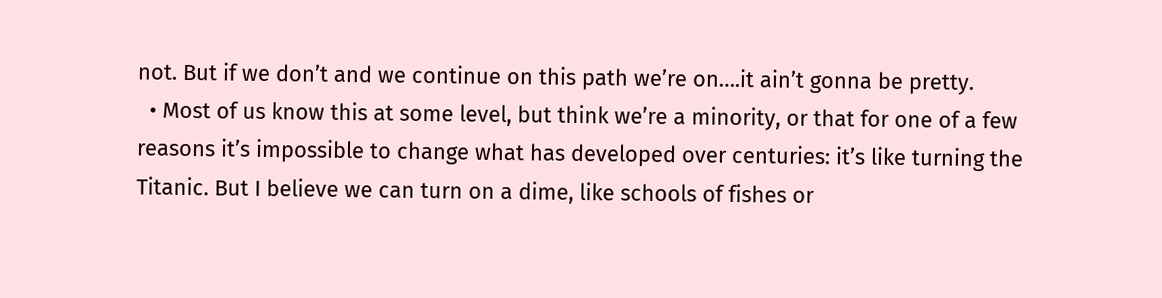not. But if we don’t and we continue on this path we’re on….it ain’t gonna be pretty.
  • Most of us know this at some level, but think we’re a minority, or that for one of a few reasons it’s impossible to change what has developed over centuries: it’s like turning the Titanic. But I believe we can turn on a dime, like schools of fishes or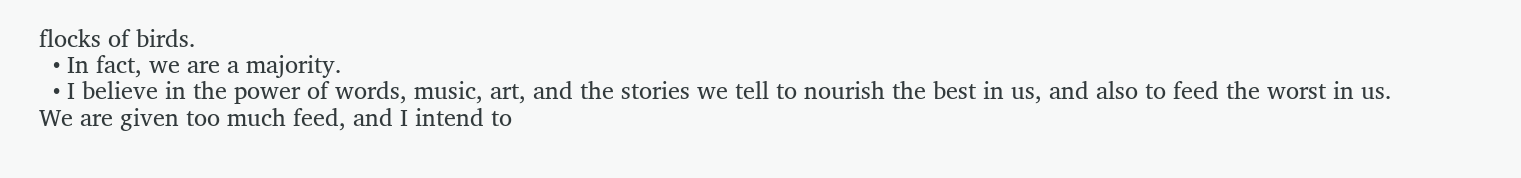flocks of birds.
  • In fact, we are a majority.
  • I believe in the power of words, music, art, and the stories we tell to nourish the best in us, and also to feed the worst in us. We are given too much feed, and I intend to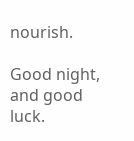nourish.

Good night, and good luck.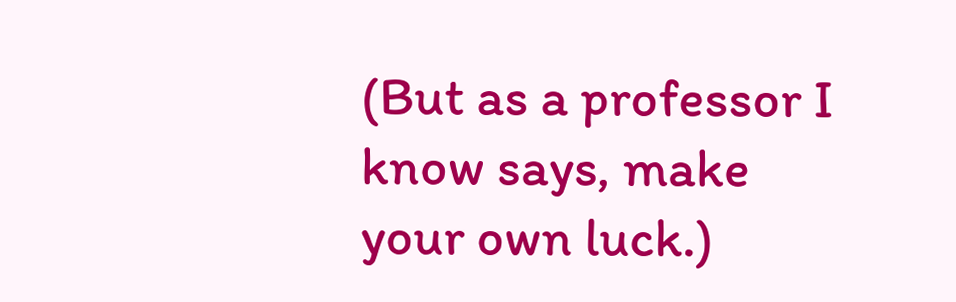(But as a professor I know says, make your own luck.)